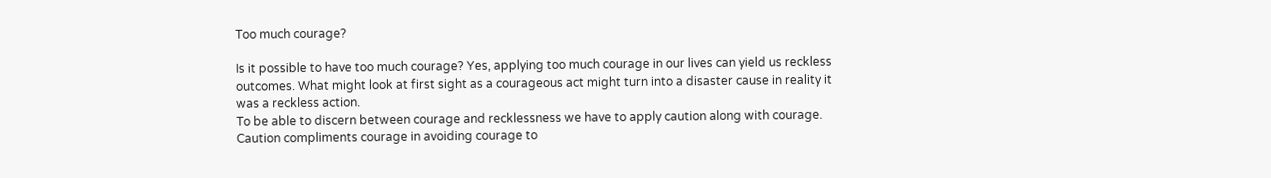Too much courage?

Is it possible to have too much courage? Yes, applying too much courage in our lives can yield us reckless outcomes. What might look at first sight as a courageous act might turn into a disaster cause in reality it was a reckless action.
To be able to discern between courage and recklessness we have to apply caution along with courage. Caution compliments courage in avoiding courage to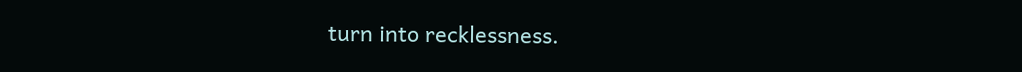turn into recklessness.